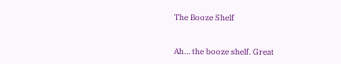The Booze Shelf


Ah… the booze shelf. Great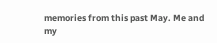memories from this past May. Me and my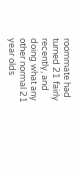roommate had turned 21 fairly recently, and doing what any other normal 21 year olds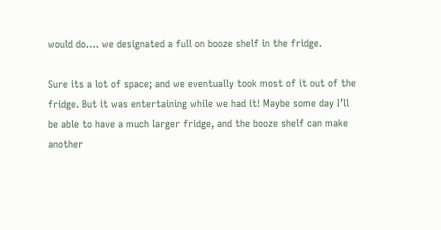would do…. we designated a full on booze shelf in the fridge.

Sure its a lot of space; and we eventually took most of it out of the fridge. But it was entertaining while we had it! Maybe some day I’ll be able to have a much larger fridge, and the booze shelf can make another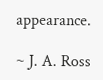appearance.

~ J. A. Ross